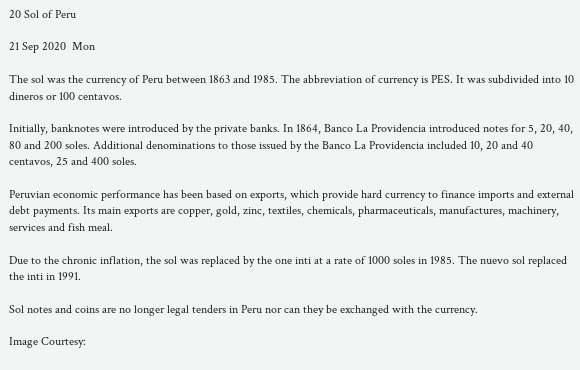20 Sol of Peru

21 Sep 2020  Mon

The sol was the currency of Peru between 1863 and 1985. The abbreviation of currency is PES. It was subdivided into 10 dineros or 100 centavos.

Initially, banknotes were introduced by the private banks. In 1864, Banco La Providencia introduced notes for 5, 20, 40, 80 and 200 soles. Additional denominations to those issued by the Banco La Providencia included 10, 20 and 40 centavos, 25 and 400 soles.

Peruvian economic performance has been based on exports, which provide hard currency to finance imports and external debt payments. Its main exports are copper, gold, zinc, textiles, chemicals, pharmaceuticals, manufactures, machinery, services and fish meal.

Due to the chronic inflation, the sol was replaced by the one inti at a rate of 1000 soles in 1985. The nuevo sol replaced the inti in 1991.

Sol notes and coins are no longer legal tenders in Peru nor can they be exchanged with the currency.

Image Courtesy: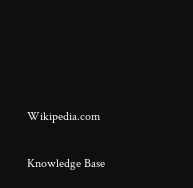Wikipedia.com

Knowledge Base